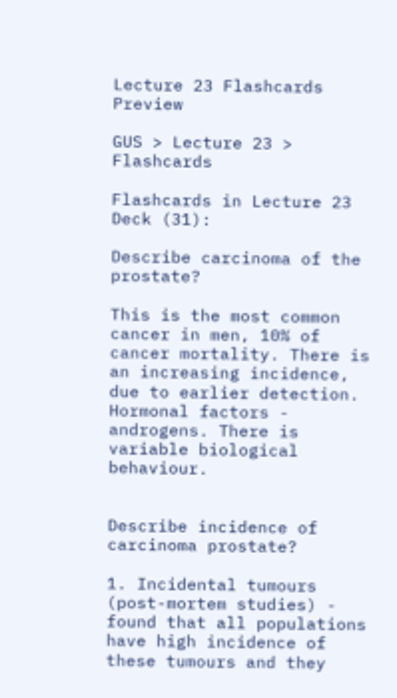Lecture 23 Flashcards Preview

GUS > Lecture 23 > Flashcards

Flashcards in Lecture 23 Deck (31):

Describe carcinoma of the prostate?

This is the most common cancer in men, 10% of cancer mortality. There is an increasing incidence, due to earlier detection. Hormonal factors - androgens. There is variable biological behaviour.


Describe incidence of carcinoma prostate?

1. Incidental tumours (post-mortem studies) - found that all populations have high incidence of these tumours and they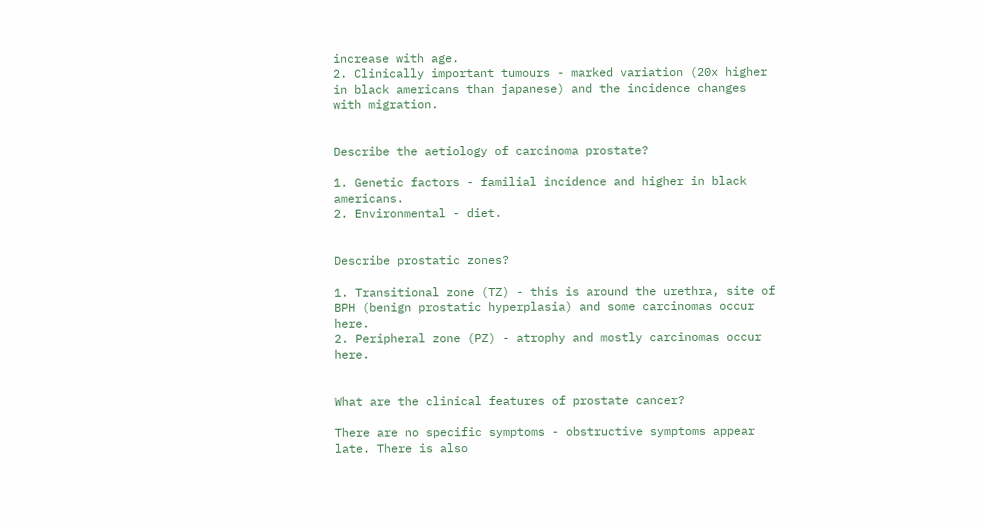increase with age.
2. Clinically important tumours - marked variation (20x higher in black americans than japanese) and the incidence changes with migration.


Describe the aetiology of carcinoma prostate?

1. Genetic factors - familial incidence and higher in black americans.
2. Environmental - diet.


Describe prostatic zones?

1. Transitional zone (TZ) - this is around the urethra, site of BPH (benign prostatic hyperplasia) and some carcinomas occur here.
2. Peripheral zone (PZ) - atrophy and mostly carcinomas occur here.


What are the clinical features of prostate cancer?

There are no specific symptoms - obstructive symptoms appear late. There is also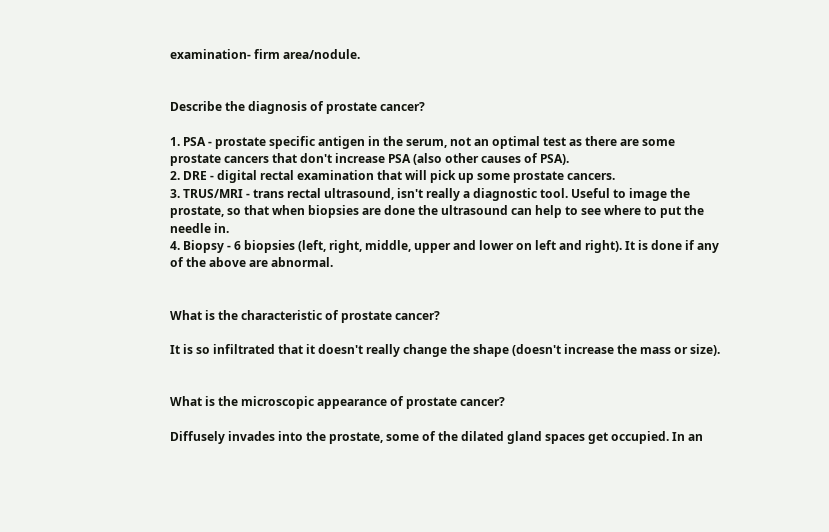examination- firm area/nodule.


Describe the diagnosis of prostate cancer?

1. PSA - prostate specific antigen in the serum, not an optimal test as there are some prostate cancers that don't increase PSA (also other causes of PSA).
2. DRE - digital rectal examination that will pick up some prostate cancers.
3. TRUS/MRI - trans rectal ultrasound, isn't really a diagnostic tool. Useful to image the prostate, so that when biopsies are done the ultrasound can help to see where to put the needle in.
4. Biopsy - 6 biopsies (left, right, middle, upper and lower on left and right). It is done if any of the above are abnormal.


What is the characteristic of prostate cancer?

It is so infiltrated that it doesn't really change the shape (doesn't increase the mass or size).


What is the microscopic appearance of prostate cancer?

Diffusely invades into the prostate, some of the dilated gland spaces get occupied. In an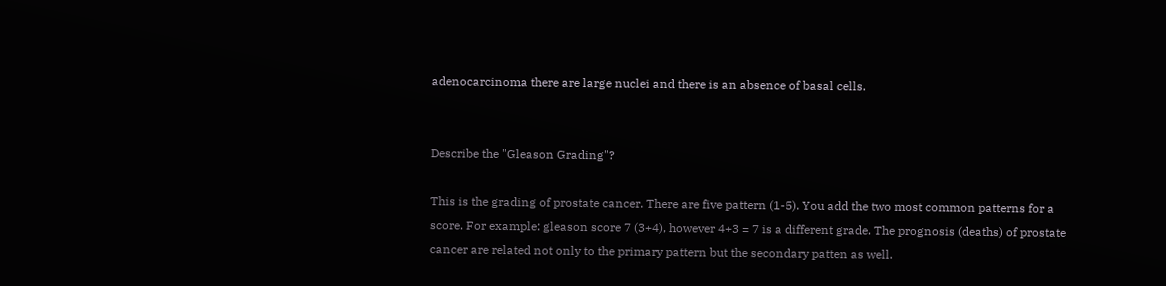adenocarcinoma there are large nuclei and there is an absence of basal cells.


Describe the "Gleason Grading"?

This is the grading of prostate cancer. There are five pattern (1-5). You add the two most common patterns for a score. For example: gleason score 7 (3+4), however 4+3 = 7 is a different grade. The prognosis (deaths) of prostate cancer are related not only to the primary pattern but the secondary patten as well.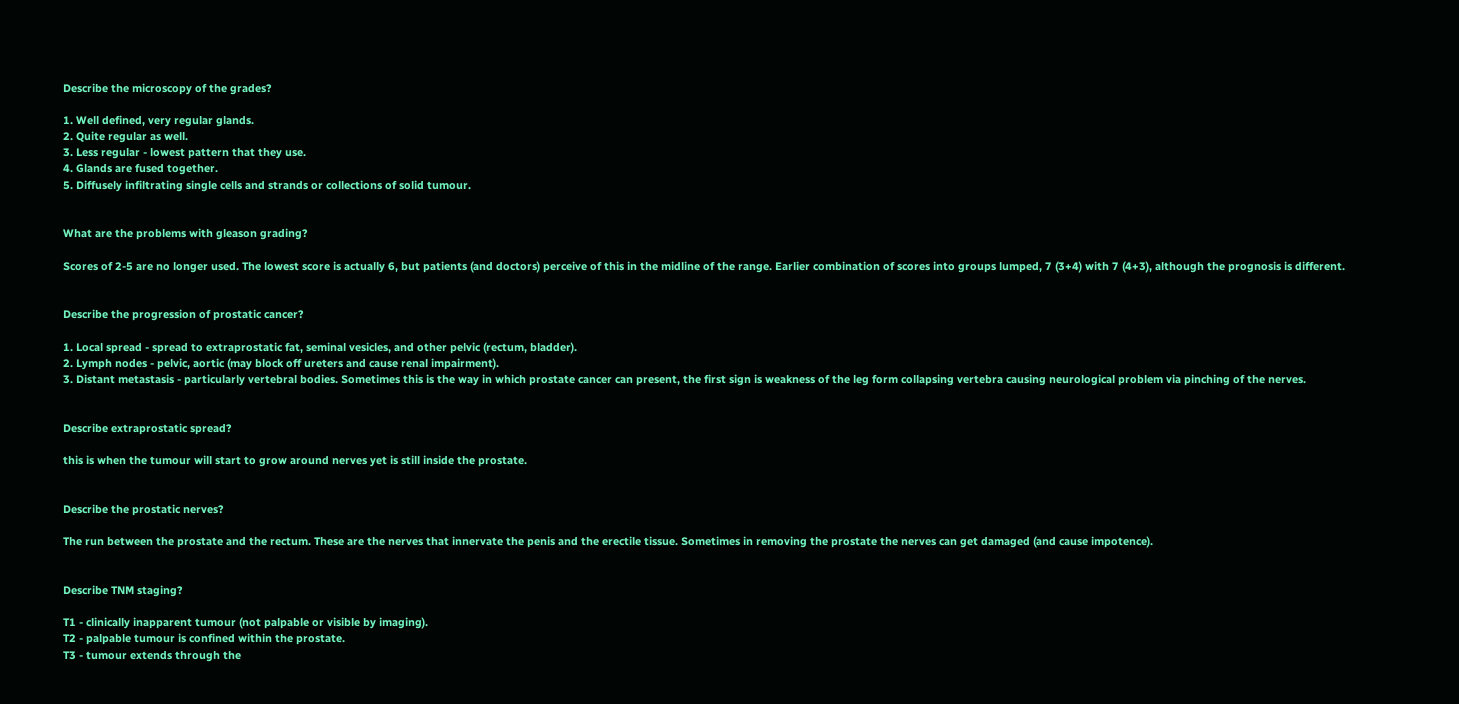Describe the microscopy of the grades?

1. Well defined, very regular glands.
2. Quite regular as well.
3. Less regular - lowest pattern that they use.
4. Glands are fused together.
5. Diffusely infiltrating single cells and strands or collections of solid tumour.


What are the problems with gleason grading?

Scores of 2-5 are no longer used. The lowest score is actually 6, but patients (and doctors) perceive of this in the midline of the range. Earlier combination of scores into groups lumped, 7 (3+4) with 7 (4+3), although the prognosis is different.


Describe the progression of prostatic cancer?

1. Local spread - spread to extraprostatic fat, seminal vesicles, and other pelvic (rectum, bladder).
2. Lymph nodes - pelvic, aortic (may block off ureters and cause renal impairment).
3. Distant metastasis - particularly vertebral bodies. Sometimes this is the way in which prostate cancer can present, the first sign is weakness of the leg form collapsing vertebra causing neurological problem via pinching of the nerves.


Describe extraprostatic spread?

this is when the tumour will start to grow around nerves yet is still inside the prostate.


Describe the prostatic nerves?

The run between the prostate and the rectum. These are the nerves that innervate the penis and the erectile tissue. Sometimes in removing the prostate the nerves can get damaged (and cause impotence).


Describe TNM staging?

T1 - clinically inapparent tumour (not palpable or visible by imaging).
T2 - palpable tumour is confined within the prostate.
T3 - tumour extends through the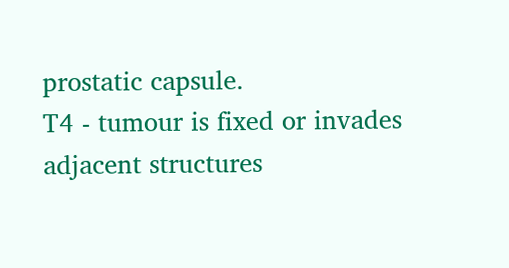prostatic capsule.
T4 - tumour is fixed or invades adjacent structures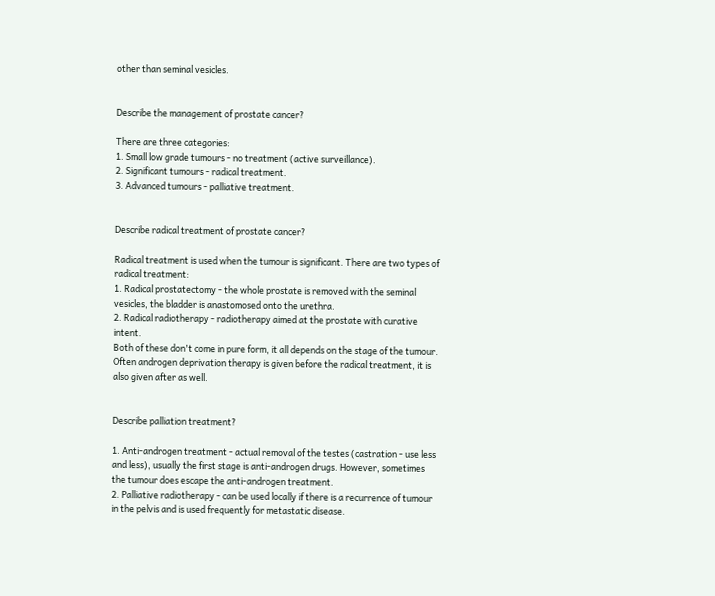other than seminal vesicles.


Describe the management of prostate cancer?

There are three categories:
1. Small low grade tumours - no treatment (active surveillance).
2. Significant tumours - radical treatment.
3. Advanced tumours - palliative treatment.


Describe radical treatment of prostate cancer?

Radical treatment is used when the tumour is significant. There are two types of radical treatment:
1. Radical prostatectomy - the whole prostate is removed with the seminal vesicles, the bladder is anastomosed onto the urethra.
2. Radical radiotherapy - radiotherapy aimed at the prostate with curative intent.
Both of these don't come in pure form, it all depends on the stage of the tumour. Often androgen deprivation therapy is given before the radical treatment, it is also given after as well.


Describe palliation treatment?

1. Anti-androgen treatment - actual removal of the testes (castration - use less and less), usually the first stage is anti-androgen drugs. However, sometimes the tumour does escape the anti-androgen treatment.
2. Palliative radiotherapy - can be used locally if there is a recurrence of tumour in the pelvis and is used frequently for metastatic disease.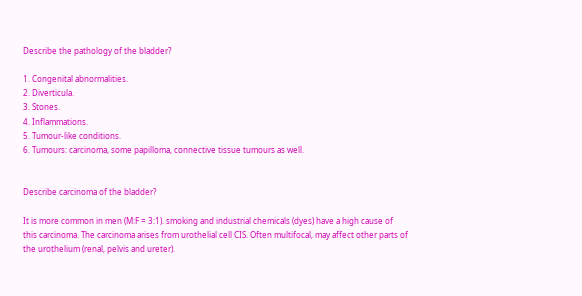Describe the pathology of the bladder?

1. Congenital abnormalities.
2. Diverticula.
3. Stones.
4. Inflammations.
5. Tumour-like conditions.
6. Tumours: carcinoma, some papilloma, connective tissue tumours as well.


Describe carcinoma of the bladder?

It is more common in men (M:F = 3:1). smoking and industrial chemicals (dyes) have a high cause of this carcinoma. The carcinoma arises from urothelial cell CIS. Often multifocal, may affect other parts of the urothelium (renal, pelvis and ureter).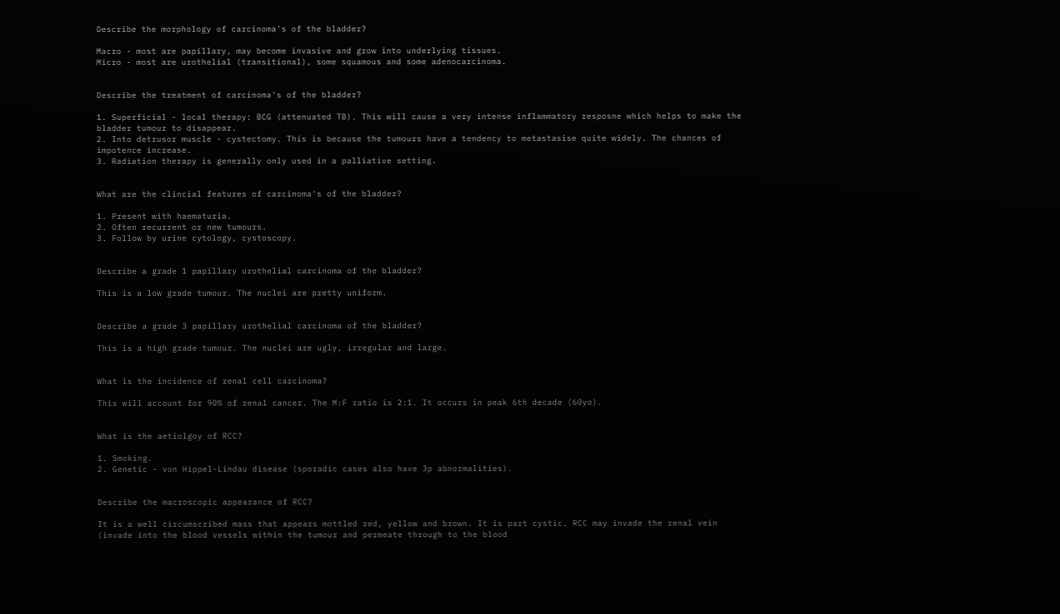Describe the morphology of carcinoma's of the bladder?

Macro - most are papillary, may become invasive and grow into underlying tissues.
Micro - most are urothelial (transitional), some squamous and some adenocarcinoma.


Describe the treatment of carcinoma's of the bladder?

1. Superficial - local therapy: BCG (attenuated TB). This will cause a very intense inflammatory resposne which helps to make the bladder tumour to disappear.
2. Into detrusor muscle - cystectomy. This is because the tumours have a tendency to metastasise quite widely. The chances of impotence increase.
3. Radiation therapy is generally only used in a palliative setting.


What are the clincial features of carcinoma's of the bladder?

1. Present with haematuria.
2. Often recurrent or new tumours.
3. Follow by urine cytology, cystoscopy.


Describe a grade 1 papillary urothelial carcinoma of the bladder?

This is a low grade tumour. The nuclei are pretty uniform.


Describe a grade 3 papillary urothelial carcinoma of the bladder?

This is a high grade tumour. The nuclei are ugly, irregular and large.


What is the incidence of renal cell carcinoma?

This will account for 90% of renal cancer. The M:F ratio is 2:1. It occurs in peak 6th decade (60yo).


What is the aetiolgoy of RCC?

1. Smoking.
2. Genetic - von Hippel-Lindau disease (sporadic cases also have 3p abnormalities).


Describe the macroscopic appearance of RCC?

It is a well circumscribed mass that appears mottled red, yellow and brown. It is part cystic. RCC may invade the renal vein (invade into the blood vessels within the tumour and permeate through to the blood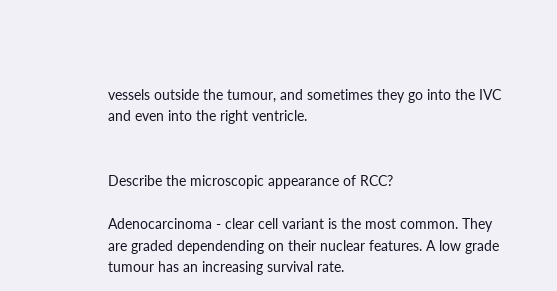vessels outside the tumour, and sometimes they go into the IVC and even into the right ventricle.


Describe the microscopic appearance of RCC?

Adenocarcinoma - clear cell variant is the most common. They are graded dependending on their nuclear features. A low grade tumour has an increasing survival rate.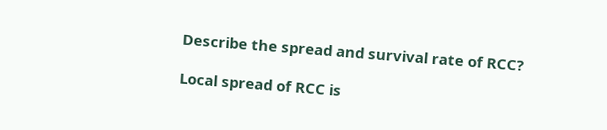Describe the spread and survival rate of RCC?

Local spread of RCC is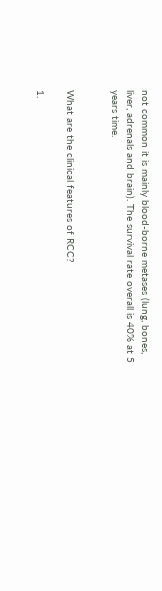not common it is mainly blood-borne metases (lung, bones, liver, adrenals and brain). The survival rate overall is 40% at 5 years time.


What are the clinical features of RCC?

1.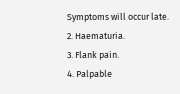Symptoms will occur late.
2. Haematuria.
3. Flank pain.
4. Palpable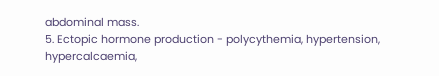abdominal mass.
5. Ectopic hormone production - polycythemia, hypertension, hypercalcaemia,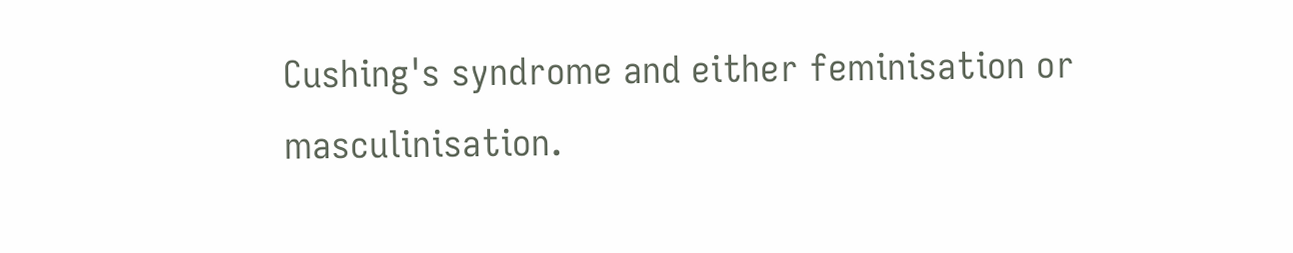Cushing's syndrome and either feminisation or masculinisation.